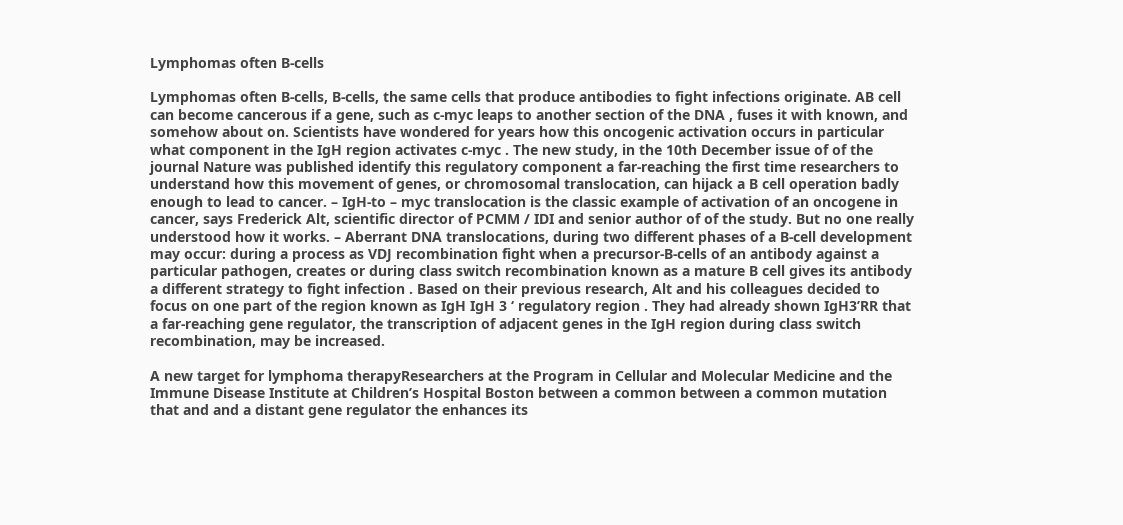Lymphomas often B-cells

Lymphomas often B-cells, B-cells, the same cells that produce antibodies to fight infections originate. AB cell can become cancerous if a gene, such as c-myc leaps to another section of the DNA , fuses it with known, and somehow about on. Scientists have wondered for years how this oncogenic activation occurs in particular what component in the IgH region activates c-myc . The new study, in the 10th December issue of of the journal Nature was published identify this regulatory component a far-reaching the first time researchers to understand how this movement of genes, or chromosomal translocation, can hijack a B cell operation badly enough to lead to cancer. – IgH-to – myc translocation is the classic example of activation of an oncogene in cancer, says Frederick Alt, scientific director of PCMM / IDI and senior author of of the study. But no one really understood how it works. – Aberrant DNA translocations, during two different phases of a B-cell development may occur: during a process as VDJ recombination fight when a precursor-B-cells of an antibody against a particular pathogen, creates or during class switch recombination known as a mature B cell gives its antibody a different strategy to fight infection . Based on their previous research, Alt and his colleagues decided to focus on one part of the region known as IgH IgH 3 ‘ regulatory region . They had already shown IgH3’RR that a far-reaching gene regulator, the transcription of adjacent genes in the IgH region during class switch recombination, may be increased.

A new target for lymphoma therapyResearchers at the Program in Cellular and Molecular Medicine and the Immune Disease Institute at Children’s Hospital Boston between a common between a common mutation that and and a distant gene regulator the enhances its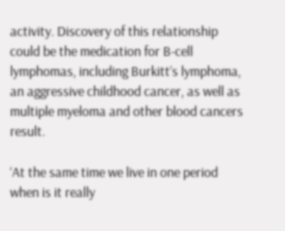activity. Discovery of this relationship could be the medication for B-cell lymphomas, including Burkitt’s lymphoma, an aggressive childhood cancer, as well as multiple myeloma and other blood cancers result.

‘At the same time we live in one period when is it really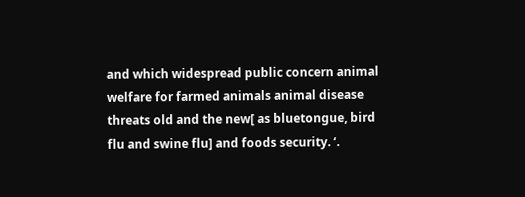and which widespread public concern animal welfare for farmed animals animal disease threats old and the new[ as bluetongue, bird flu and swine flu] and foods security. ‘.